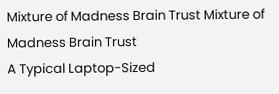Mixture of Madness Brain Trust Mixture of Madness Brain Trust
A Typical Laptop-Sized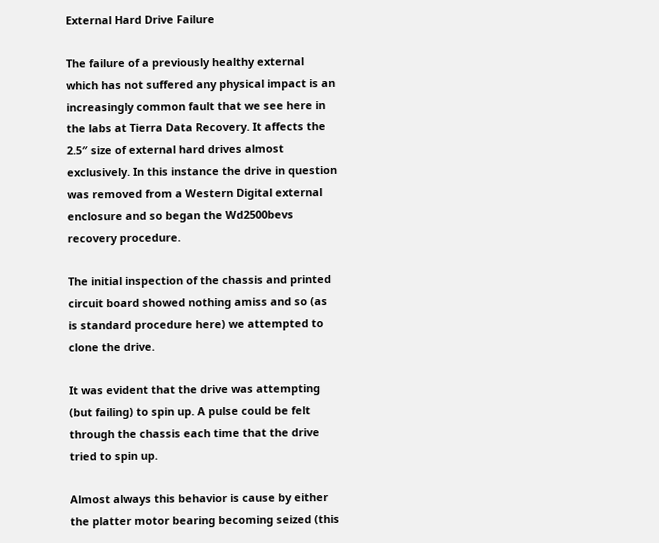External Hard Drive Failure

The failure of a previously healthy external which has not suffered any physical impact is an increasingly common fault that we see here in the labs at Tierra Data Recovery. It affects the 2.5″ size of external hard drives almost exclusively. In this instance the drive in question was removed from a Western Digital external enclosure and so began the Wd2500bevs recovery procedure.

The initial inspection of the chassis and printed circuit board showed nothing amiss and so (as is standard procedure here) we attempted to clone the drive.

It was evident that the drive was attempting (but failing) to spin up. A pulse could be felt through the chassis each time that the drive tried to spin up.

Almost always this behavior is cause by either the platter motor bearing becoming seized (this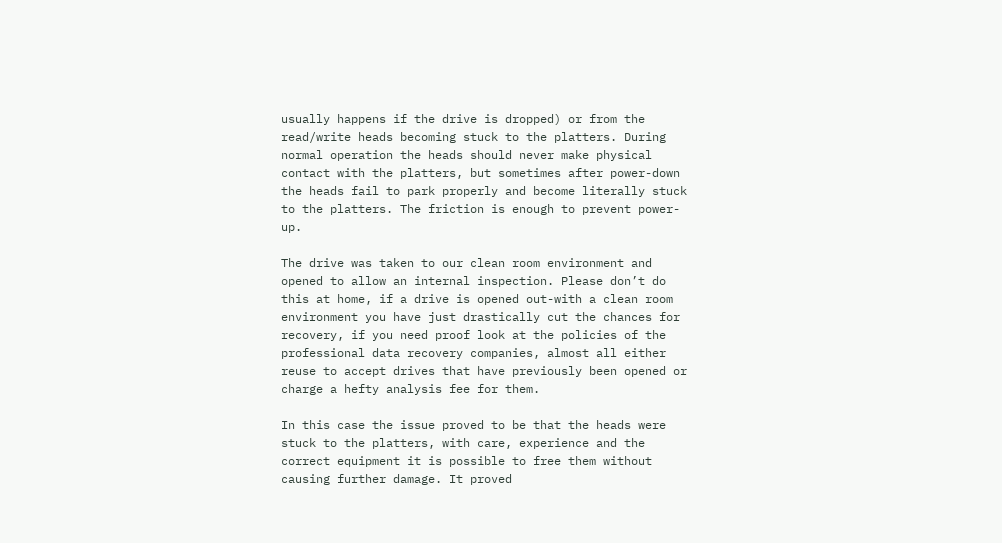usually happens if the drive is dropped) or from the read/write heads becoming stuck to the platters. During normal operation the heads should never make physical contact with the platters, but sometimes after power-down the heads fail to park properly and become literally stuck to the platters. The friction is enough to prevent power-up.

The drive was taken to our clean room environment and opened to allow an internal inspection. Please don’t do this at home, if a drive is opened out-with a clean room environment you have just drastically cut the chances for recovery, if you need proof look at the policies of the professional data recovery companies, almost all either reuse to accept drives that have previously been opened or charge a hefty analysis fee for them.

In this case the issue proved to be that the heads were stuck to the platters, with care, experience and the correct equipment it is possible to free them without causing further damage. It proved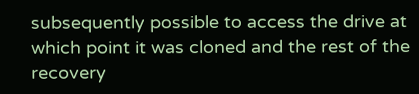subsequently possible to access the drive at which point it was cloned and the rest of the recovery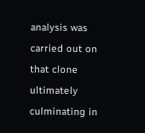analysis was carried out on that clone ultimately culminating in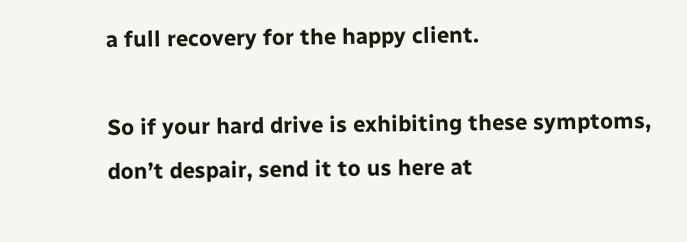a full recovery for the happy client.

So if your hard drive is exhibiting these symptoms, don’t despair, send it to us here at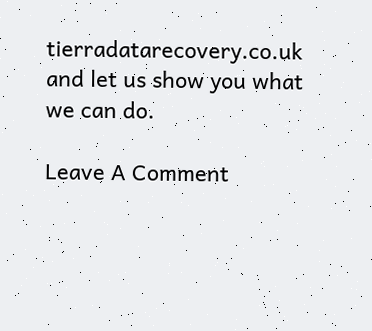tierradatarecovery.co.uk and let us show you what we can do.

Leave A Comment